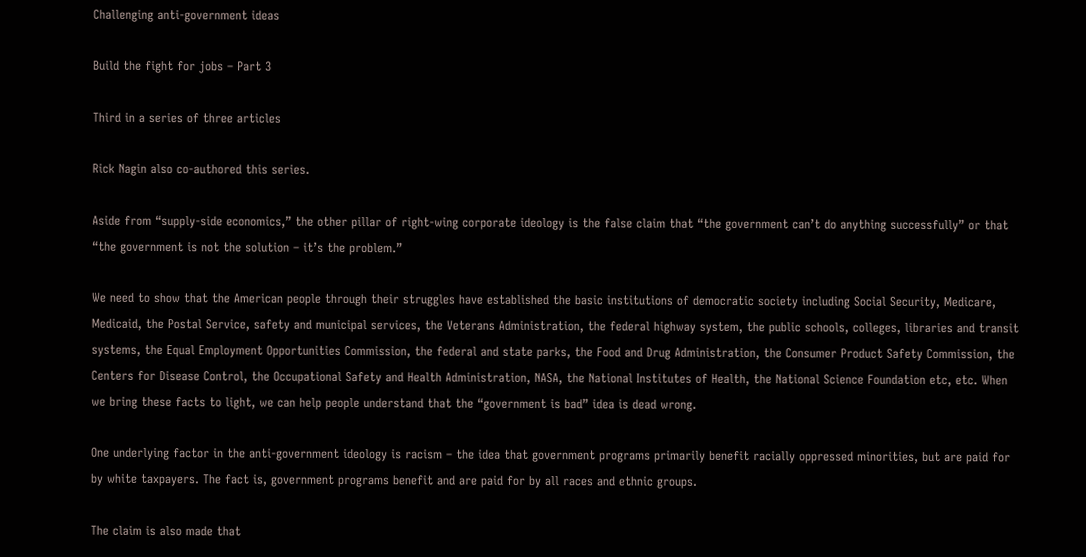Challenging anti-government ideas

Build the fight for jobs – Part 3

Third in a series of three articles

Rick Nagin also co-authored this series.

Aside from “supply-side economics,” the other pillar of right-wing corporate ideology is the false claim that “the government can’t do anything successfully” or that “the government is not the solution – it’s the problem.”

We need to show that the American people through their struggles have established the basic institutions of democratic society including Social Security, Medicare, Medicaid, the Postal Service, safety and municipal services, the Veterans Administration, the federal highway system, the public schools, colleges, libraries and transit systems, the Equal Employment Opportunities Commission, the federal and state parks, the Food and Drug Administration, the Consumer Product Safety Commission, the Centers for Disease Control, the Occupational Safety and Health Administration, NASA, the National Institutes of Health, the National Science Foundation etc, etc. When we bring these facts to light, we can help people understand that the “government is bad” idea is dead wrong.

One underlying factor in the anti-government ideology is racism – the idea that government programs primarily benefit racially oppressed minorities, but are paid for by white taxpayers. The fact is, government programs benefit and are paid for by all races and ethnic groups.

The claim is also made that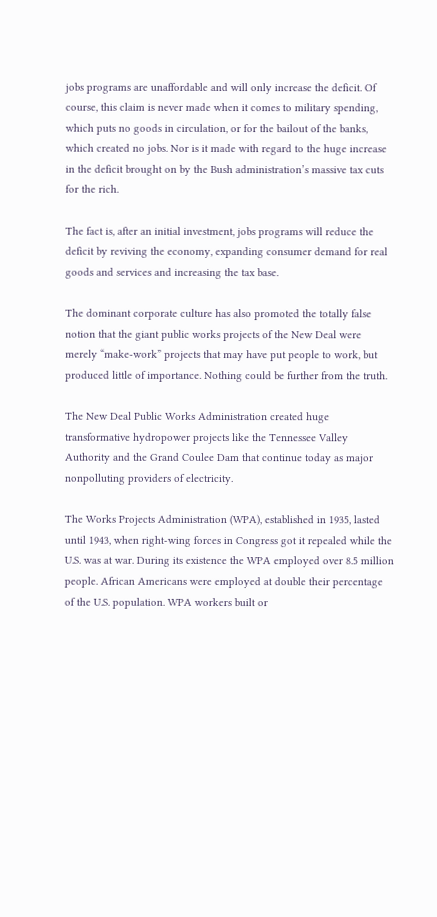jobs programs are unaffordable and will only increase the deficit. Of course, this claim is never made when it comes to military spending, which puts no goods in circulation, or for the bailout of the banks, which created no jobs. Nor is it made with regard to the huge increase in the deficit brought on by the Bush administration’s massive tax cuts for the rich.

The fact is, after an initial investment, jobs programs will reduce the deficit by reviving the economy, expanding consumer demand for real goods and services and increasing the tax base.

The dominant corporate culture has also promoted the totally false notion that the giant public works projects of the New Deal were merely “make-work” projects that may have put people to work, but produced little of importance. Nothing could be further from the truth.

The New Deal Public Works Administration created huge transformative hydropower projects like the Tennessee Valley Authority and the Grand Coulee Dam that continue today as major nonpolluting providers of electricity.

The Works Projects Administration (WPA), established in 1935, lasted until 1943, when right-wing forces in Congress got it repealed while the U.S. was at war. During its existence the WPA employed over 8.5 million people. African Americans were employed at double their percentage of the U.S. population. WPA workers built or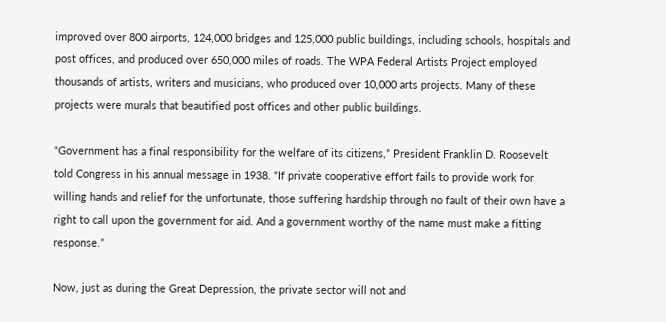improved over 800 airports, 124,000 bridges and 125,000 public buildings, including schools, hospitals and post offices, and produced over 650,000 miles of roads. The WPA Federal Artists Project employed thousands of artists, writers and musicians, who produced over 10,000 arts projects. Many of these projects were murals that beautified post offices and other public buildings.

“Government has a final responsibility for the welfare of its citizens,” President Franklin D. Roosevelt told Congress in his annual message in 1938. “If private cooperative effort fails to provide work for willing hands and relief for the unfortunate, those suffering hardship through no fault of their own have a right to call upon the government for aid. And a government worthy of the name must make a fitting response.”

Now, just as during the Great Depression, the private sector will not and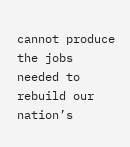cannot produce the jobs needed to rebuild our nation’s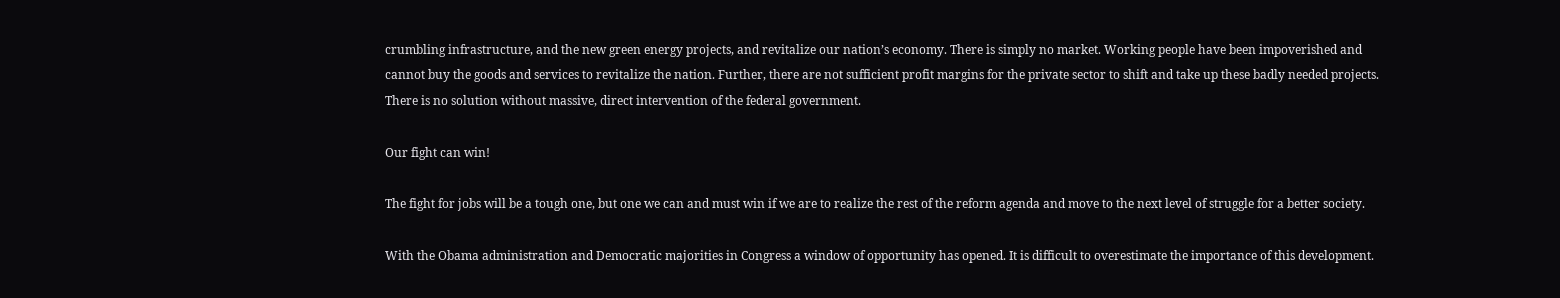crumbling infrastructure, and the new green energy projects, and revitalize our nation’s economy. There is simply no market. Working people have been impoverished and cannot buy the goods and services to revitalize the nation. Further, there are not sufficient profit margins for the private sector to shift and take up these badly needed projects. There is no solution without massive, direct intervention of the federal government.

Our fight can win!

The fight for jobs will be a tough one, but one we can and must win if we are to realize the rest of the reform agenda and move to the next level of struggle for a better society.

With the Obama administration and Democratic majorities in Congress a window of opportunity has opened. It is difficult to overestimate the importance of this development.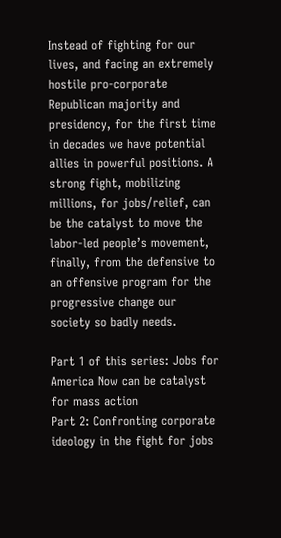Instead of fighting for our lives, and facing an extremely hostile pro-corporate Republican majority and presidency, for the first time in decades we have potential allies in powerful positions. A strong fight, mobilizing millions, for jobs/relief, can be the catalyst to move the labor-led people’s movement, finally, from the defensive to an offensive program for the progressive change our society so badly needs.

Part 1 of this series: Jobs for America Now can be catalyst for mass action
Part 2: Confronting corporate ideology in the fight for jobs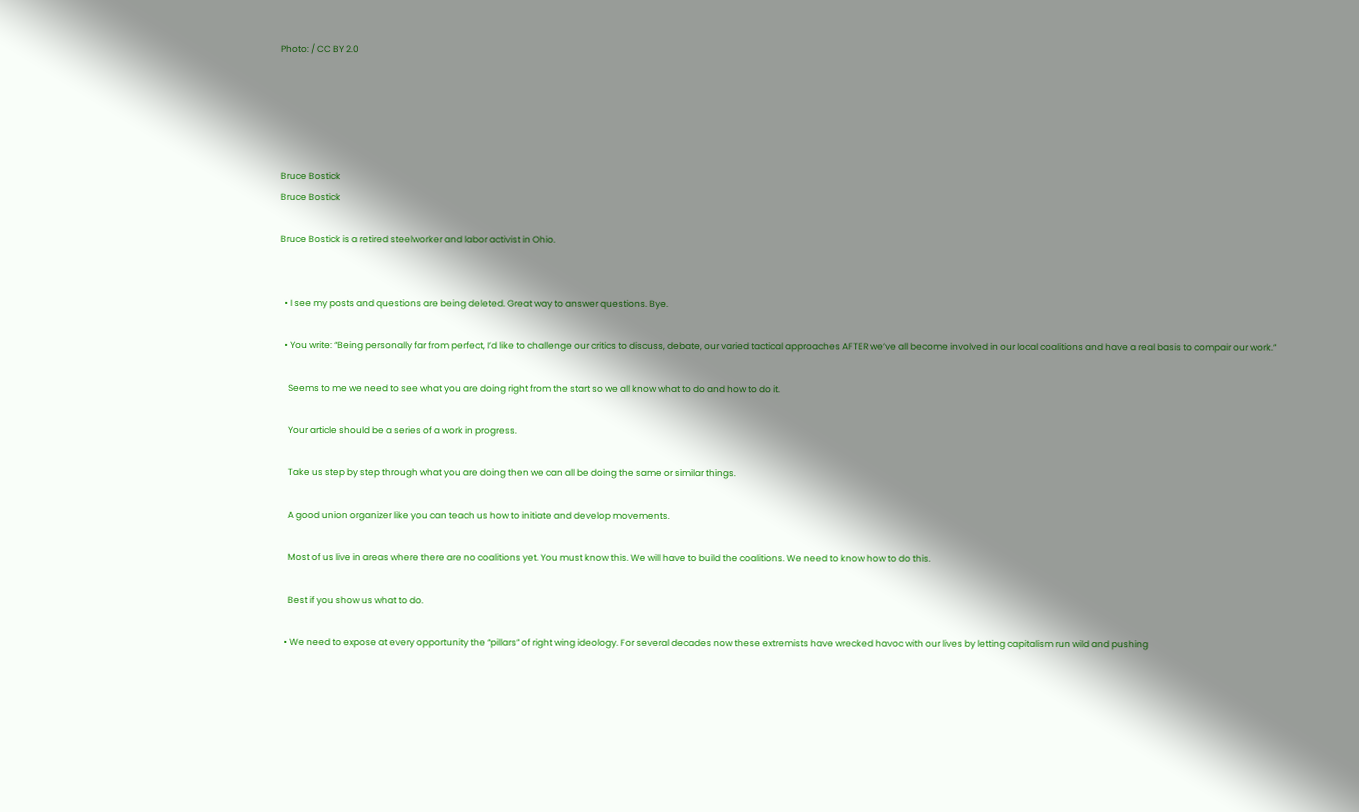Photo: / CC BY 2.0





Bruce Bostick
Bruce Bostick

Bruce Bostick is a retired steelworker and labor activist in Ohio.


  • I see my posts and questions are being deleted. Great way to answer questions. Bye.

  • You write: “Being personally far from perfect, I’d like to challenge our critics to discuss, debate, our varied tactical approaches AFTER we’ve all become involved in our local coalitions and have a real basis to compair our work.”

    Seems to me we need to see what you are doing right from the start so we all know what to do and how to do it.

    Your article should be a series of a work in progress.

    Take us step by step through what you are doing then we can all be doing the same or similar things.

    A good union organizer like you can teach us how to initiate and develop movements.

    Most of us live in areas where there are no coalitions yet. You must know this. We will have to build the coalitions. We need to know how to do this.

    Best if you show us what to do.

  • We need to expose at every opportunity the “pillars” of right wing ideology. For several decades now these extremists have wrecked havoc with our lives by letting capitalism run wild and pushing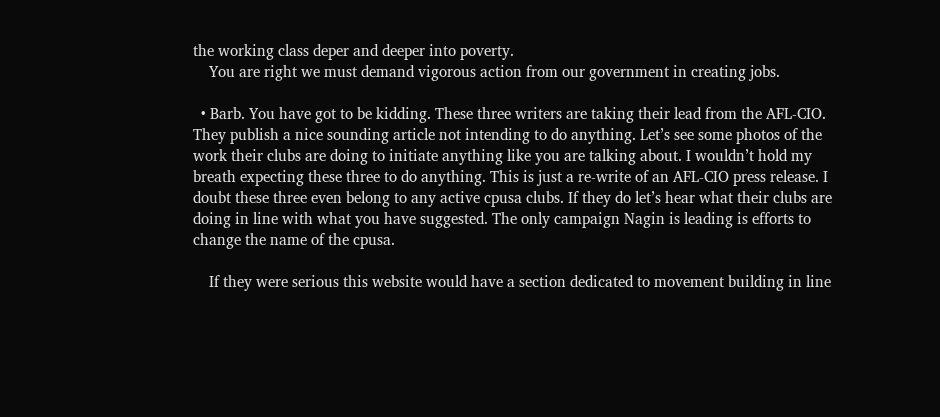the working class deper and deeper into poverty.
    You are right we must demand vigorous action from our government in creating jobs.

  • Barb. You have got to be kidding. These three writers are taking their lead from the AFL-CIO. They publish a nice sounding article not intending to do anything. Let’s see some photos of the work their clubs are doing to initiate anything like you are talking about. I wouldn’t hold my breath expecting these three to do anything. This is just a re-write of an AFL-CIO press release. I doubt these three even belong to any active cpusa clubs. If they do let’s hear what their clubs are doing in line with what you have suggested. The only campaign Nagin is leading is efforts to change the name of the cpusa.

    If they were serious this website would have a section dedicated to movement building in line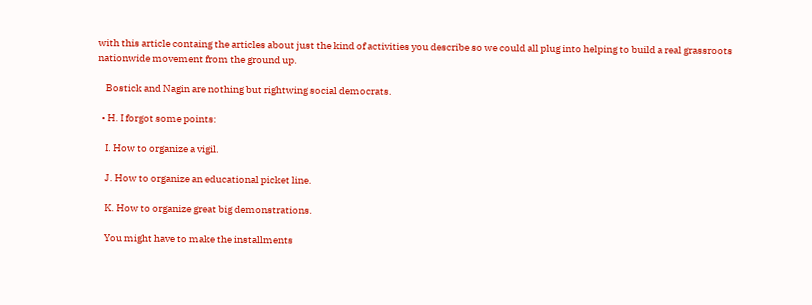with this article containg the articles about just the kind of activities you describe so we could all plug into helping to build a real grassroots nationwide movement from the ground up.

    Bostick and Nagin are nothing but rightwing social democrats.

  • H. I forgot some points:

    I. How to organize a vigil.

    J. How to organize an educational picket line.

    K. How to organize great big demonstrations.

    You might have to make the installments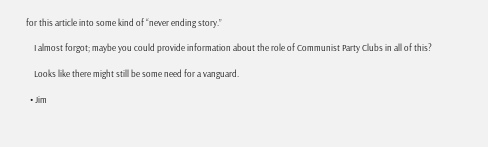for this article into some kind of “never ending story.”

    I almost forgot; maybe you could provide information about the role of Communist Party Clubs in all of this?

    Looks like there might still be some need for a vanguard.

  • Jim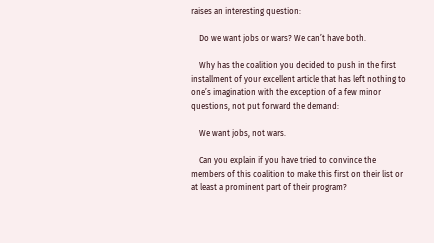raises an interesting question:

    Do we want jobs or wars? We can’t have both.

    Why has the coalition you decided to push in the first installment of your excellent article that has left nothing to one’s imagination with the exception of a few minor questions, not put forward the demand:

    We want jobs, not wars.

    Can you explain if you have tried to convince the members of this coalition to make this first on their list or at least a prominent part of their program?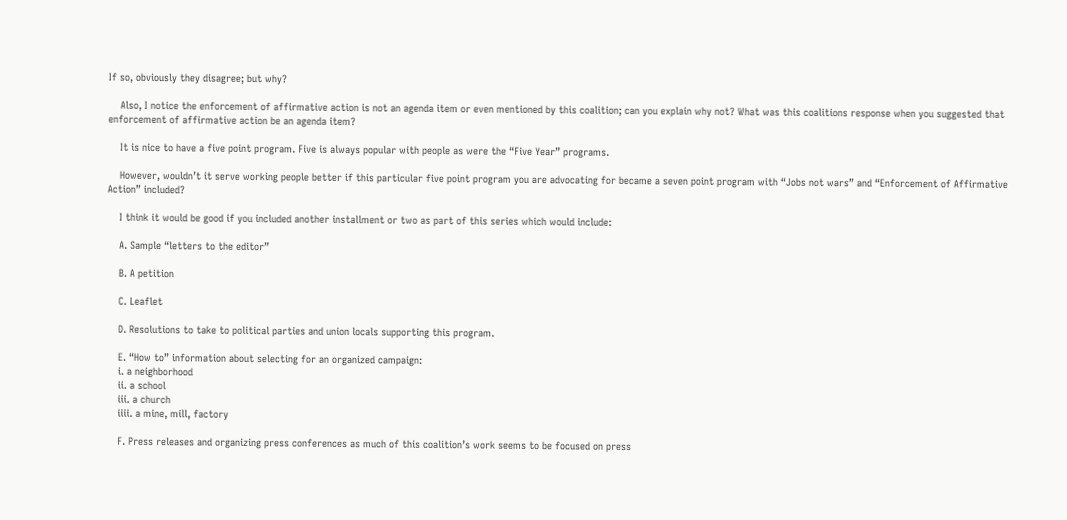If so, obviously they disagree; but why?

    Also, I notice the enforcement of affirmative action is not an agenda item or even mentioned by this coalition; can you explain why not? What was this coalitions response when you suggested that enforcement of affirmative action be an agenda item?

    It is nice to have a five point program. Five is always popular with people as were the “Five Year” programs.

    However, wouldn’t it serve working people better if this particular five point program you are advocating for became a seven point program with “Jobs not wars” and “Enforcement of Affirmative Action” included?

    I think it would be good if you included another installment or two as part of this series which would include:

    A. Sample “letters to the editor”

    B. A petition

    C. Leaflet

    D. Resolutions to take to political parties and union locals supporting this program.

    E. “How to” information about selecting for an organized campaign:
    i. a neighborhood
    ii. a school
    iii. a church
    iiii. a mine, mill, factory

    F. Press releases and organizing press conferences as much of this coalition’s work seems to be focused on press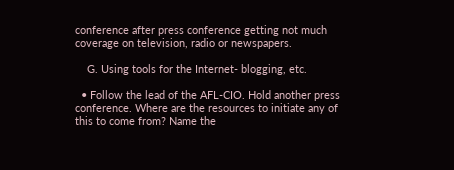conference after press conference getting not much coverage on television, radio or newspapers.

    G. Using tools for the Internet- blogging, etc.

  • Follow the lead of the AFL-CIO. Hold another press conference. Where are the resources to initiate any of this to come from? Name the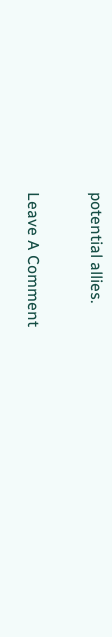potential allies.


Leave A Comment